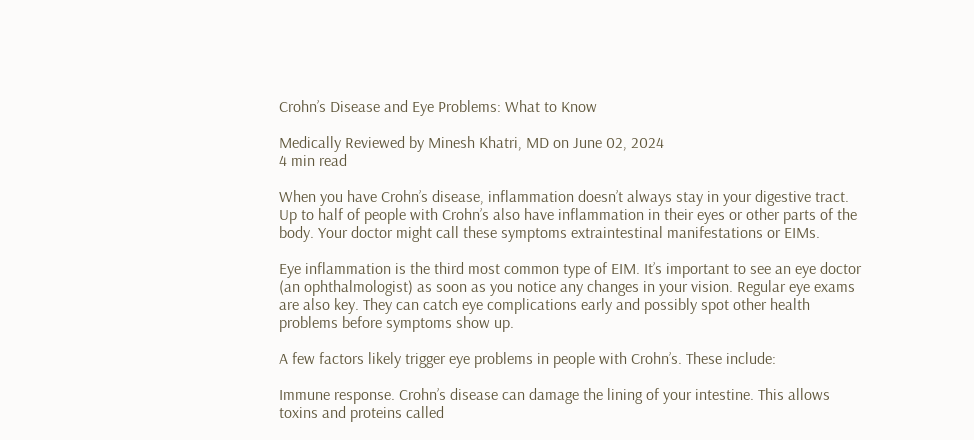Crohn’s Disease and Eye Problems: What to Know

Medically Reviewed by Minesh Khatri, MD on June 02, 2024
4 min read

When you have Crohn’s disease, inflammation doesn’t always stay in your digestive tract. Up to half of people with Crohn’s also have inflammation in their eyes or other parts of the body. Your doctor might call these symptoms extraintestinal manifestations or EIMs.

Eye inflammation is the third most common type of EIM. It’s important to see an eye doctor (an ophthalmologist) as soon as you notice any changes in your vision. Regular eye exams are also key. They can catch eye complications early and possibly spot other health problems before symptoms show up.

A few factors likely trigger eye problems in people with Crohn’s. These include:

Immune response. Crohn’s disease can damage the lining of your intestine. This allows toxins and proteins called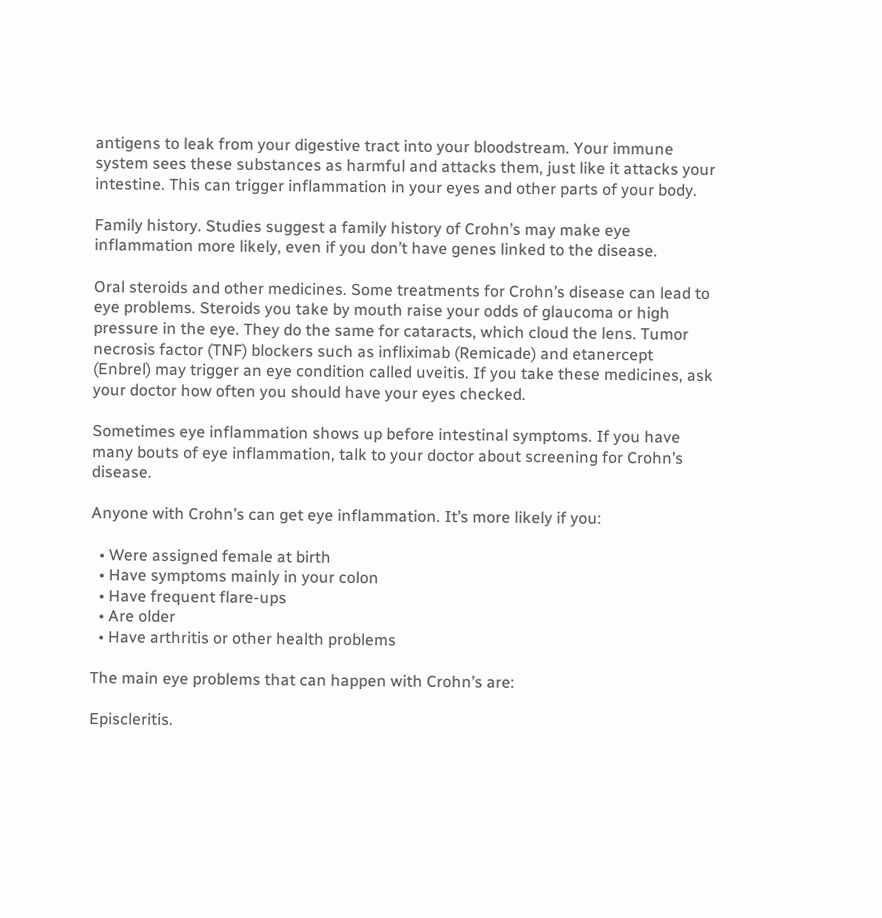antigens to leak from your digestive tract into your bloodstream. Your immune system sees these substances as harmful and attacks them, just like it attacks your intestine. This can trigger inflammation in your eyes and other parts of your body.

Family history. Studies suggest a family history of Crohn’s may make eye inflammation more likely, even if you don’t have genes linked to the disease.

Oral steroids and other medicines. Some treatments for Crohn’s disease can lead to eye problems. Steroids you take by mouth raise your odds of glaucoma or high pressure in the eye. They do the same for cataracts, which cloud the lens. Tumor necrosis factor (TNF) blockers such as infliximab (Remicade) and etanercept (Enbrel) may trigger an eye condition called uveitis. If you take these medicines, ask your doctor how often you should have your eyes checked.

Sometimes eye inflammation shows up before intestinal symptoms. If you have many bouts of eye inflammation, talk to your doctor about screening for Crohn’s disease.

Anyone with Crohn’s can get eye inflammation. It’s more likely if you:

  • Were assigned female at birth
  • Have symptoms mainly in your colon
  • Have frequent flare-ups
  • Are older
  • Have arthritis or other health problems

The main eye problems that can happen with Crohn’s are:

Episcleritis.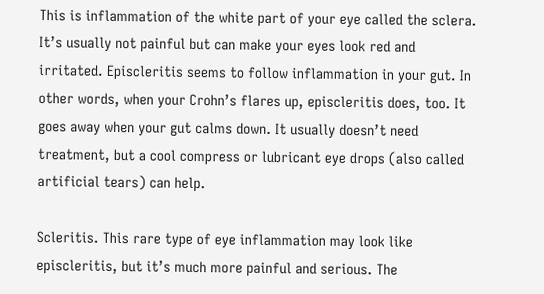This is inflammation of the white part of your eye called the sclera. It’s usually not painful but can make your eyes look red and irritated. Episcleritis seems to follow inflammation in your gut. In other words, when your Crohn’s flares up, episcleritis does, too. It goes away when your gut calms down. It usually doesn’t need treatment, but a cool compress or lubricant eye drops (also called artificial tears) can help.

Scleritis. This rare type of eye inflammation may look like episcleritis, but it’s much more painful and serious. The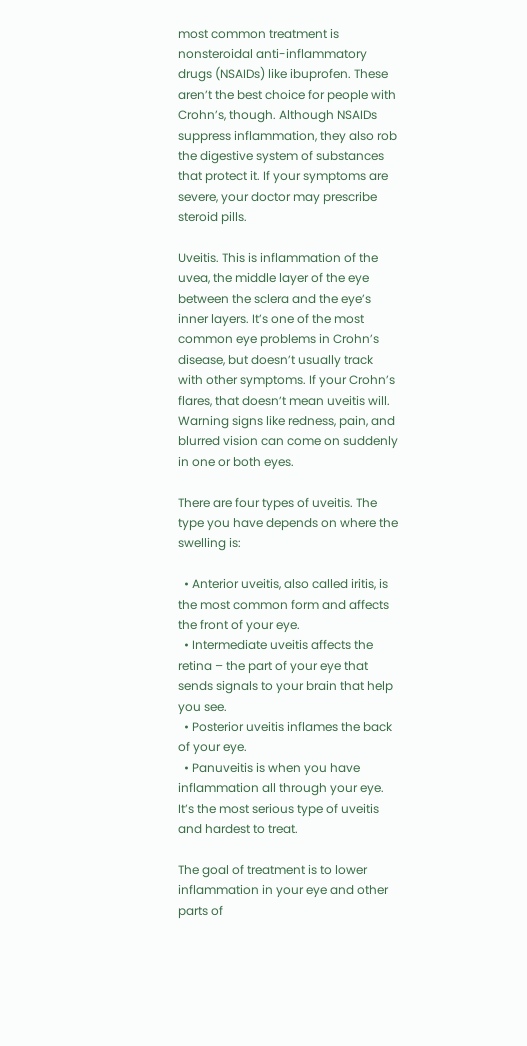most common treatment is nonsteroidal anti-inflammatory drugs (NSAIDs) like ibuprofen. These aren’t the best choice for people with Crohn’s, though. Although NSAIDs suppress inflammation, they also rob the digestive system of substances that protect it. If your symptoms are severe, your doctor may prescribe steroid pills.

Uveitis. This is inflammation of the uvea, the middle layer of the eye between the sclera and the eye’s inner layers. It’s one of the most common eye problems in Crohn’s disease, but doesn’t usually track with other symptoms. If your Crohn’s flares, that doesn’t mean uveitis will. Warning signs like redness, pain, and blurred vision can come on suddenly in one or both eyes.

There are four types of uveitis. The type you have depends on where the swelling is:

  • Anterior uveitis, also called iritis, is the most common form and affects the front of your eye.
  • Intermediate uveitis affects the retina – the part of your eye that sends signals to your brain that help you see.
  • Posterior uveitis inflames the back of your eye.
  • Panuveitis is when you have inflammation all through your eye. It’s the most serious type of uveitis and hardest to treat.

The goal of treatment is to lower inflammation in your eye and other parts of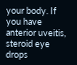your body. If you have anterior uveitis, steroid eye drops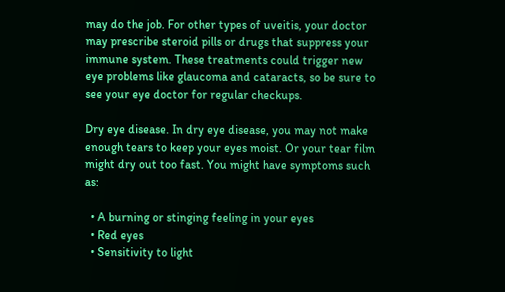may do the job. For other types of uveitis, your doctor may prescribe steroid pills or drugs that suppress your immune system. These treatments could trigger new eye problems like glaucoma and cataracts, so be sure to see your eye doctor for regular checkups.

Dry eye disease. In dry eye disease, you may not make enough tears to keep your eyes moist. Or your tear film might dry out too fast. You might have symptoms such as:

  • A burning or stinging feeling in your eyes
  • Red eyes
  • Sensitivity to light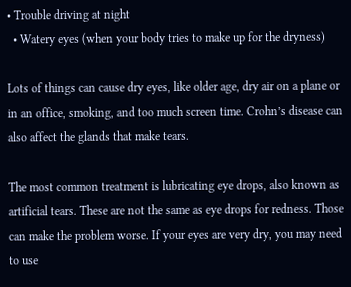• Trouble driving at night
  • Watery eyes (when your body tries to make up for the dryness)

Lots of things can cause dry eyes, like older age, dry air on a plane or in an office, smoking, and too much screen time. Crohn’s disease can also affect the glands that make tears.

The most common treatment is lubricating eye drops, also known as artificial tears. These are not the same as eye drops for redness. Those can make the problem worse. If your eyes are very dry, you may need to use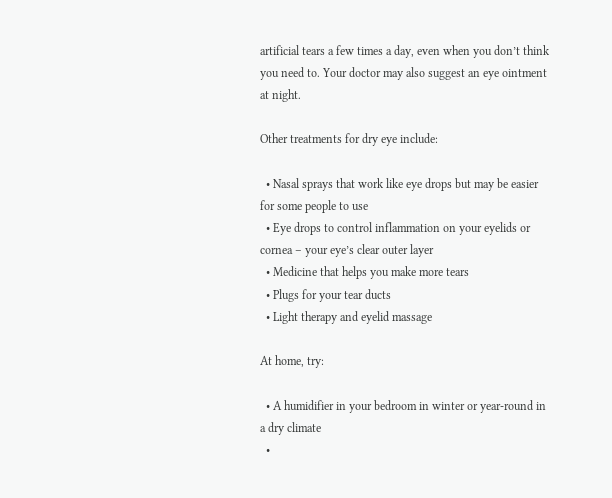artificial tears a few times a day, even when you don’t think you need to. Your doctor may also suggest an eye ointment at night.

Other treatments for dry eye include:

  • Nasal sprays that work like eye drops but may be easier for some people to use
  • Eye drops to control inflammation on your eyelids or cornea – your eye’s clear outer layer
  • Medicine that helps you make more tears
  • Plugs for your tear ducts
  • Light therapy and eyelid massage

At home, try:

  • A humidifier in your bedroom in winter or year-round in a dry climate
  •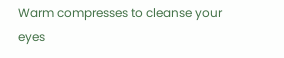Warm compresses to cleanse your eyes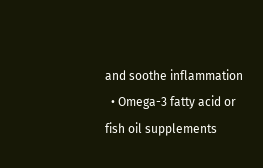and soothe inflammation
  • Omega-3 fatty acid or fish oil supplements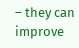– they can improve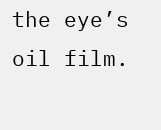the eye’s oil film.